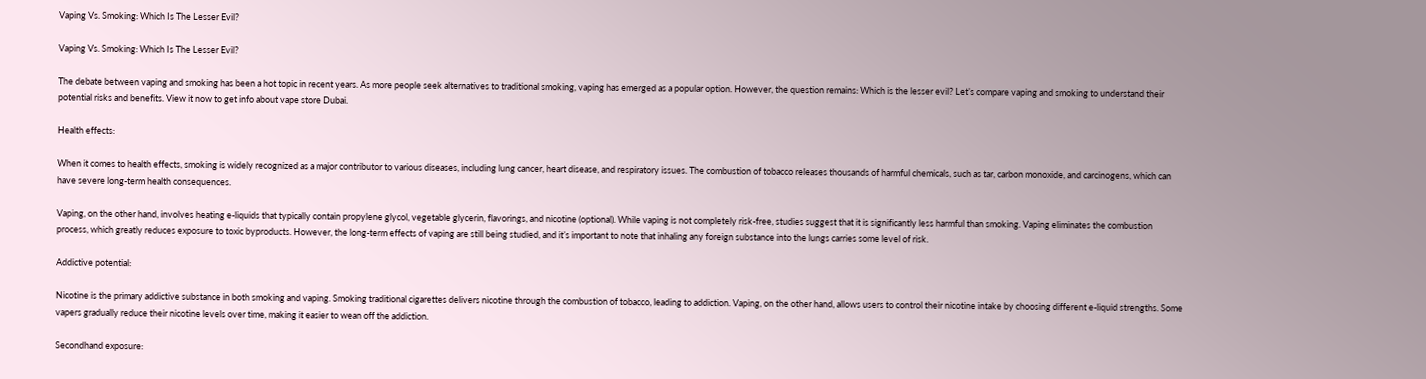Vaping Vs. Smoking: Which Is The Lesser Evil?

Vaping Vs. Smoking: Which Is The Lesser Evil?

The debate between vaping and smoking has been a hot topic in recent years. As more people seek alternatives to traditional smoking, vaping has emerged as a popular option. However, the question remains: Which is the lesser evil? Let’s compare vaping and smoking to understand their potential risks and benefits. View it now to get info about vape store Dubai.

Health effects:

When it comes to health effects, smoking is widely recognized as a major contributor to various diseases, including lung cancer, heart disease, and respiratory issues. The combustion of tobacco releases thousands of harmful chemicals, such as tar, carbon monoxide, and carcinogens, which can have severe long-term health consequences.

Vaping, on the other hand, involves heating e-liquids that typically contain propylene glycol, vegetable glycerin, flavorings, and nicotine (optional). While vaping is not completely risk-free, studies suggest that it is significantly less harmful than smoking. Vaping eliminates the combustion process, which greatly reduces exposure to toxic byproducts. However, the long-term effects of vaping are still being studied, and it’s important to note that inhaling any foreign substance into the lungs carries some level of risk.

Addictive potential:

Nicotine is the primary addictive substance in both smoking and vaping. Smoking traditional cigarettes delivers nicotine through the combustion of tobacco, leading to addiction. Vaping, on the other hand, allows users to control their nicotine intake by choosing different e-liquid strengths. Some vapers gradually reduce their nicotine levels over time, making it easier to wean off the addiction.

Secondhand exposure: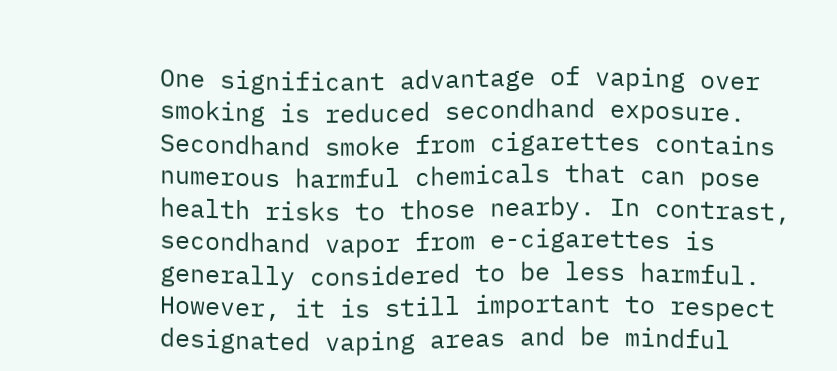One significant advantage of vaping over smoking is reduced secondhand exposure. Secondhand smoke from cigarettes contains numerous harmful chemicals that can pose health risks to those nearby. In contrast, secondhand vapor from e-cigarettes is generally considered to be less harmful. However, it is still important to respect designated vaping areas and be mindful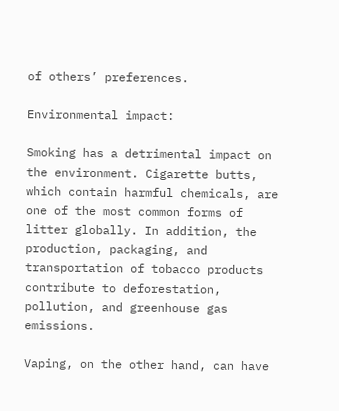of others’ preferences.

Environmental impact:

Smoking has a detrimental impact on the environment. Cigarette butts, which contain harmful chemicals, are one of the most common forms of litter globally. In addition, the production, packaging, and transportation of tobacco products contribute to deforestation, pollution, and greenhouse gas emissions.

Vaping, on the other hand, can have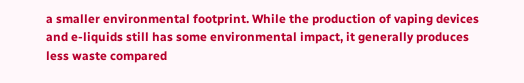a smaller environmental footprint. While the production of vaping devices and e-liquids still has some environmental impact, it generally produces less waste compared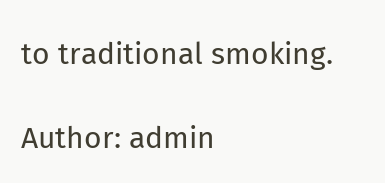to traditional smoking.

Author: admin